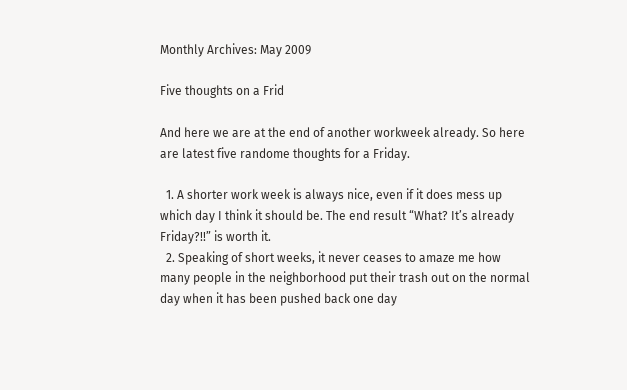Monthly Archives: May 2009

Five thoughts on a Frid

And here we are at the end of another workweek already. So here are latest five randome thoughts for a Friday.

  1. A shorter work week is always nice, even if it does mess up which day I think it should be. The end result “What? It’s already Friday?!!” is worth it.
  2. Speaking of short weeks, it never ceases to amaze me how many people in the neighborhood put their trash out on the normal day when it has been pushed back one day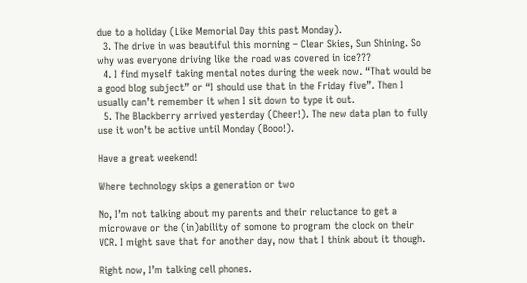due to a holiday (Like Memorial Day this past Monday).
  3. The drive in was beautiful this morning – Clear Skies, Sun Shining. So why was everyone driving like the road was covered in ice???
  4. I find myself taking mental notes during the week now. “That would be a good blog subject” or “I should use that in the Friday five”. Then I usually can’t remember it when I sit down to type it out.
  5. The Blackberry arrived yesterday (Cheer!). The new data plan to fully use it won’t be active until Monday (Booo!).

Have a great weekend!

Where technology skips a generation or two

No, I’m not talking about my parents and their reluctance to get a microwave or the (in)ability of somone to program the clock on their VCR. I might save that for another day, now that I think about it though.

Right now, I’m talking cell phones.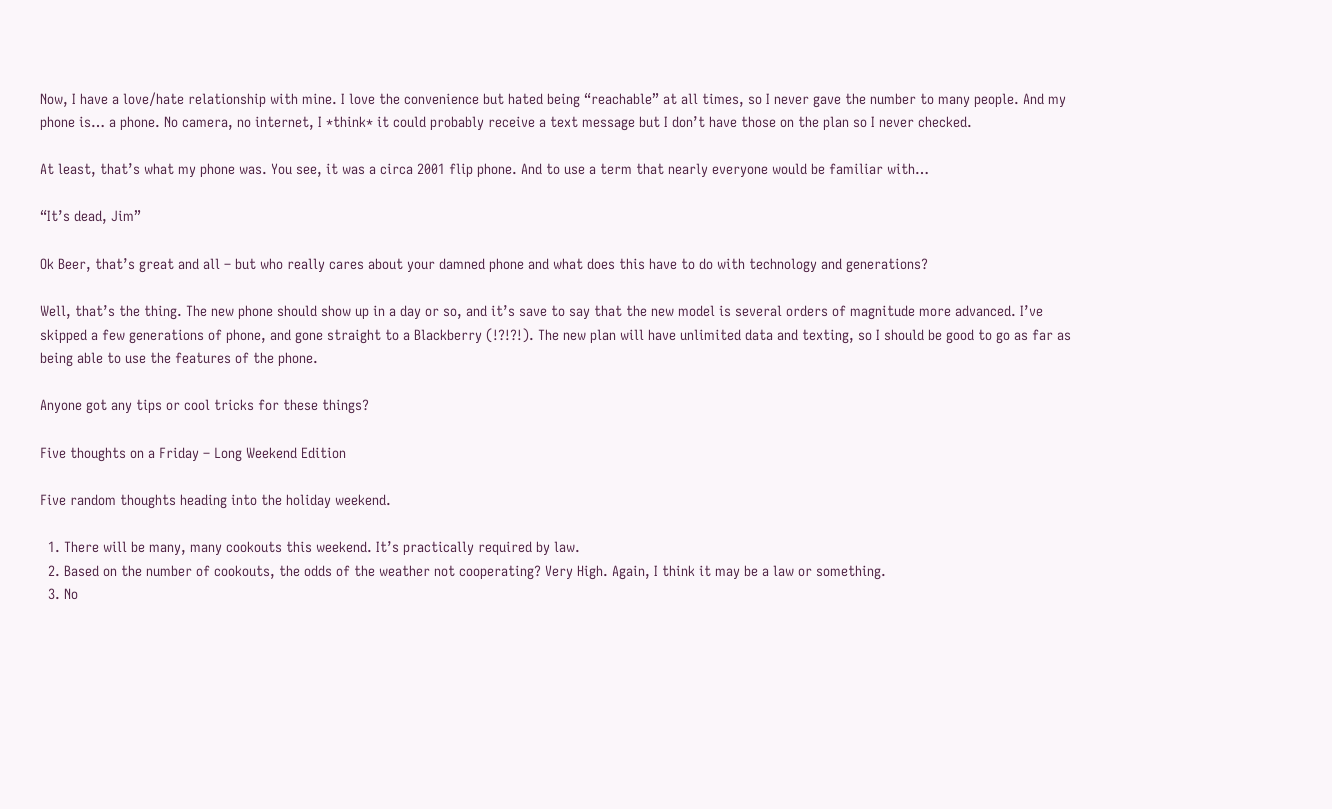Now, I have a love/hate relationship with mine. I love the convenience but hated being “reachable” at all times, so I never gave the number to many people. And my phone is… a phone. No camera, no internet, I *think* it could probably receive a text message but I don’t have those on the plan so I never checked.

At least, that’s what my phone was. You see, it was a circa 2001 flip phone. And to use a term that nearly everyone would be familiar with…

“It’s dead, Jim”

Ok Beer, that’s great and all – but who really cares about your damned phone and what does this have to do with technology and generations?

Well, that’s the thing. The new phone should show up in a day or so, and it’s save to say that the new model is several orders of magnitude more advanced. I’ve skipped a few generations of phone, and gone straight to a Blackberry (!?!?!). The new plan will have unlimited data and texting, so I should be good to go as far as being able to use the features of the phone.

Anyone got any tips or cool tricks for these things?

Five thoughts on a Friday – Long Weekend Edition

Five random thoughts heading into the holiday weekend.

  1. There will be many, many cookouts this weekend. It’s practically required by law.
  2. Based on the number of cookouts, the odds of the weather not cooperating? Very High. Again, I think it may be a law or something.
  3. No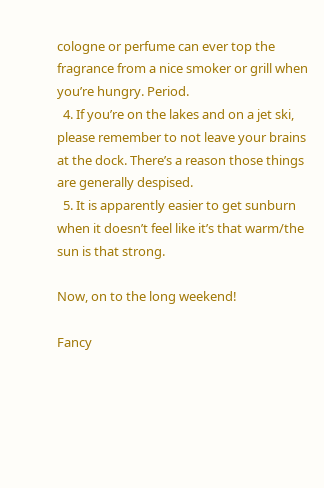cologne or perfume can ever top the fragrance from a nice smoker or grill when you’re hungry. Period.
  4. If you’re on the lakes and on a jet ski, please remember to not leave your brains at the dock. There’s a reason those things are generally despised.
  5. It is apparently easier to get sunburn when it doesn’t feel like it’s that warm/the sun is that strong.

Now, on to the long weekend!

Fancy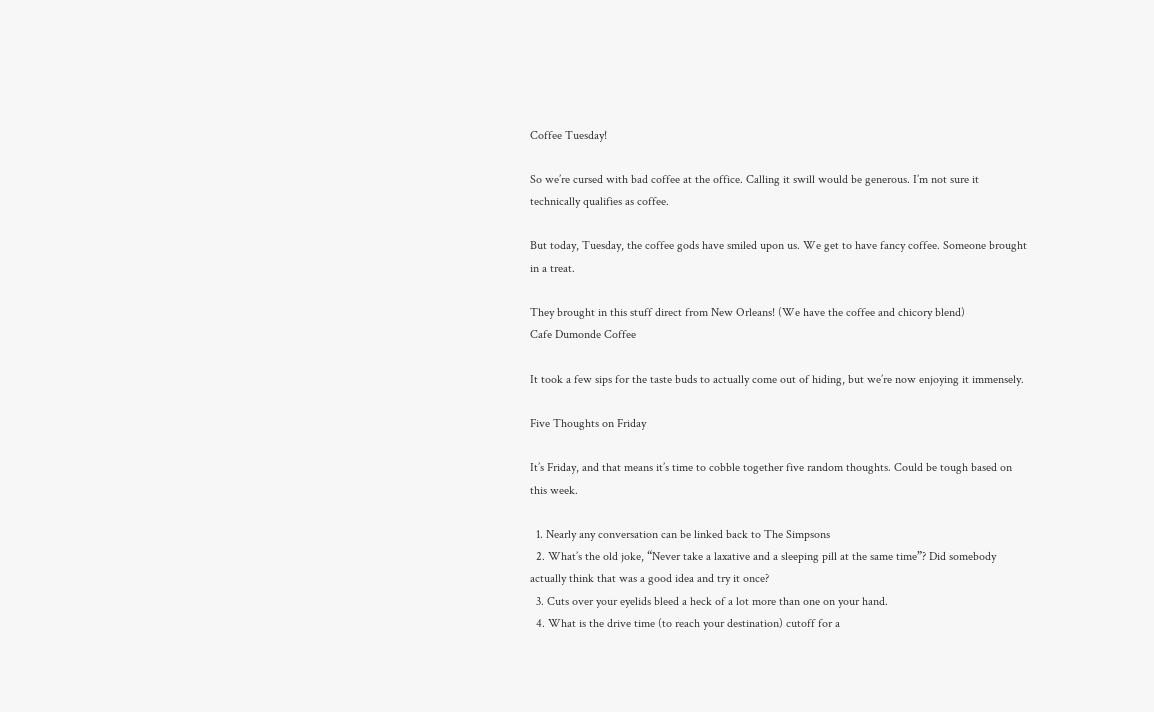Coffee Tuesday!

So we’re cursed with bad coffee at the office. Calling it swill would be generous. I’m not sure it technically qualifies as coffee.

But today, Tuesday, the coffee gods have smiled upon us. We get to have fancy coffee. Someone brought in a treat.

They brought in this stuff direct from New Orleans! (We have the coffee and chicory blend)
Cafe Dumonde Coffee

It took a few sips for the taste buds to actually come out of hiding, but we’re now enjoying it immensely.

Five Thoughts on Friday

It’s Friday, and that means it’s time to cobble together five random thoughts. Could be tough based on this week.

  1. Nearly any conversation can be linked back to The Simpsons
  2. What’s the old joke, “Never take a laxative and a sleeping pill at the same time”? Did somebody actually think that was a good idea and try it once?
  3. Cuts over your eyelids bleed a heck of a lot more than one on your hand.
  4. What is the drive time (to reach your destination) cutoff for a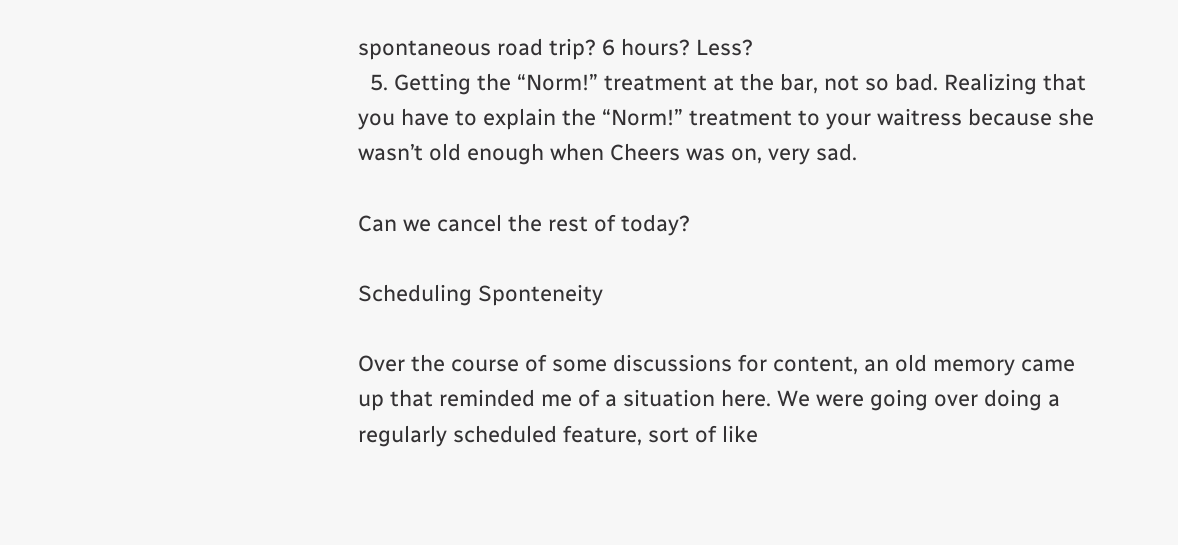spontaneous road trip? 6 hours? Less?
  5. Getting the “Norm!” treatment at the bar, not so bad. Realizing that you have to explain the “Norm!” treatment to your waitress because she wasn’t old enough when Cheers was on, very sad.

Can we cancel the rest of today?

Scheduling Sponteneity

Over the course of some discussions for content, an old memory came up that reminded me of a situation here. We were going over doing a regularly scheduled feature, sort of like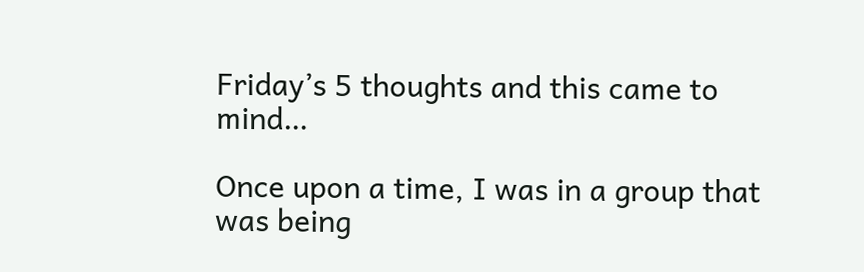Friday’s 5 thoughts and this came to mind…

Once upon a time, I was in a group that was being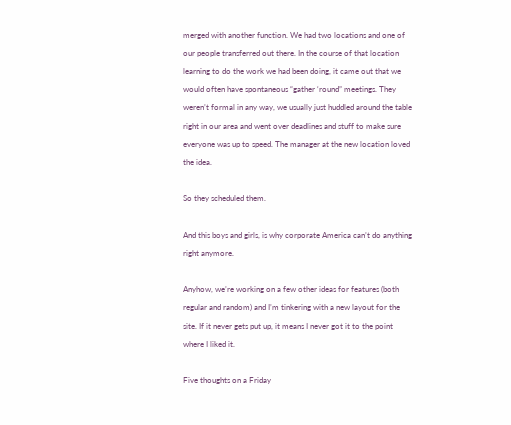merged with another function. We had two locations and one of our people transferred out there. In the course of that location learning to do the work we had been doing, it came out that we would often have spontaneous “gather ‘round” meetings. They weren’t formal in any way, we usually just huddled around the table right in our area and went over deadlines and stuff to make sure everyone was up to speed. The manager at the new location loved the idea.

So they scheduled them.

And this boys and girls, is why corporate America can’t do anything right anymore.

Anyhow, we’re working on a few other ideas for features (both regular and random) and I’m tinkering with a new layout for the site. If it never gets put up, it means I never got it to the point where I liked it.

Five thoughts on a Friday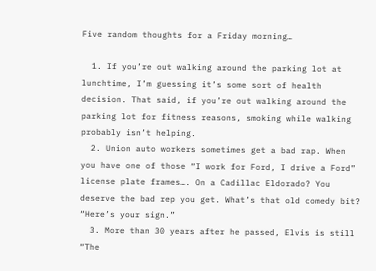Five random thoughts for a Friday morning…

  1. If you’re out walking around the parking lot at lunchtime, I’m guessing it’s some sort of health decision. That said, if you’re out walking around the parking lot for fitness reasons, smoking while walking probably isn’t helping.
  2. Union auto workers sometimes get a bad rap. When you have one of those “I work for Ford, I drive a Ford” license plate frames…. On a Cadillac Eldorado? You deserve the bad rep you get. What’s that old comedy bit? “Here’s your sign.”
  3. More than 30 years after he passed, Elvis is still “The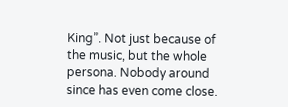King”. Not just because of the music, but the whole persona. Nobody around since has even come close.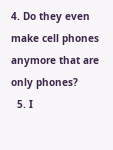4. Do they even make cell phones anymore that are only phones?
  5. I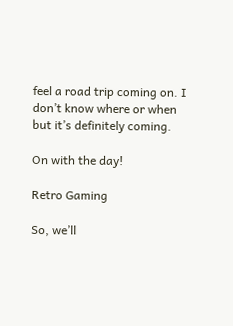feel a road trip coming on. I don’t know where or when but it’s definitely coming.

On with the day!

Retro Gaming

So, we’ll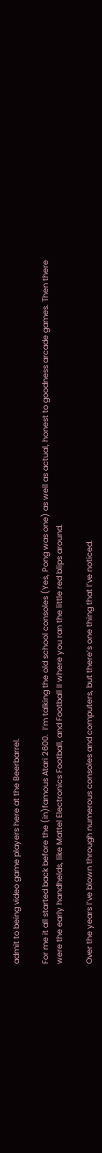admit to being video game players here at the Beerbarrel.

For me it all started back before the (in)famous Atari 2600.  I’m talking the old school consoles (Yes, Pong was one) as well as actual, honest to goodness arcade games. Then there were the early handhelds, like Mattel Electronics Football, and Football II where you ran the little red blips around.

Over the years I’ve blown through numerous consoles and computers, but there’s one thing that I’ve noticed.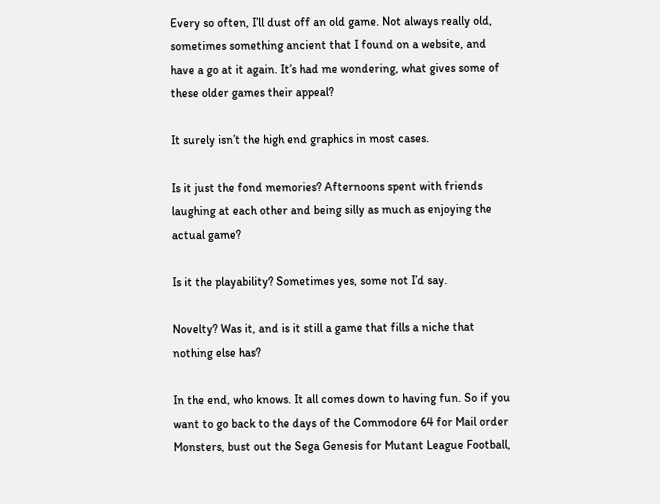Every so often, I’ll dust off an old game. Not always really old, sometimes something ancient that I found on a website, and have a go at it again. It’s had me wondering, what gives some of these older games their appeal?

It surely isn’t the high end graphics in most cases.

Is it just the fond memories? Afternoons spent with friends laughing at each other and being silly as much as enjoying the actual game?

Is it the playability? Sometimes yes, some not I’d say.

Novelty? Was it, and is it still a game that fills a niche that nothing else has?

In the end, who knows. It all comes down to having fun. So if you want to go back to the days of the Commodore 64 for Mail order Monsters, bust out the Sega Genesis for Mutant League Football,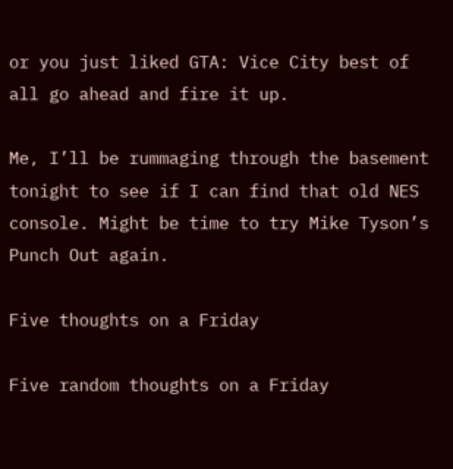or you just liked GTA: Vice City best of all go ahead and fire it up.

Me, I’ll be rummaging through the basement tonight to see if I can find that old NES console. Might be time to try Mike Tyson’s Punch Out again.

Five thoughts on a Friday

Five random thoughts on a Friday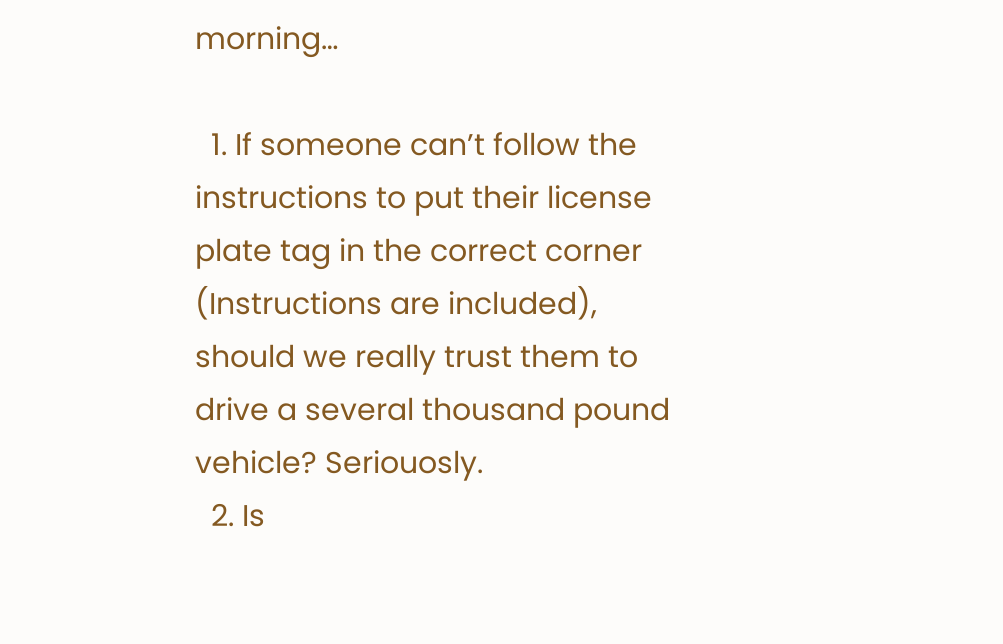morning…

  1. If someone can’t follow the instructions to put their license plate tag in the correct corner (Instructions are included), should we really trust them to drive a several thousand pound vehicle? Seriouosly.
  2. Is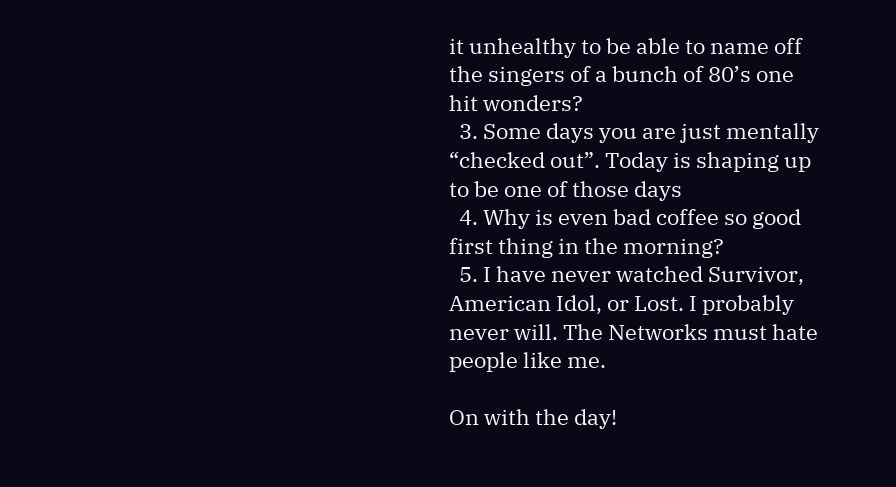it unhealthy to be able to name off the singers of a bunch of 80’s one hit wonders?
  3. Some days you are just mentally “checked out”. Today is shaping up to be one of those days
  4. Why is even bad coffee so good first thing in the morning?
  5. I have never watched Survivor, American Idol, or Lost. I probably never will. The Networks must hate people like me.

On with the day!